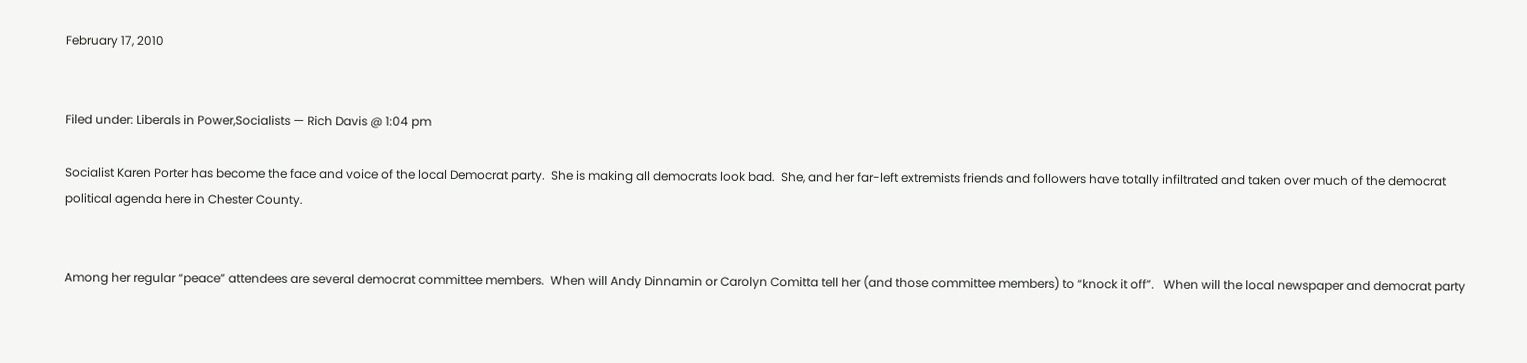February 17, 2010


Filed under: Liberals in Power,Socialists — Rich Davis @ 1:04 pm

Socialist Karen Porter has become the face and voice of the local Democrat party.  She is making all democrats look bad.  She, and her far-left extremists friends and followers have totally infiltrated and taken over much of the democrat political agenda here in Chester County.


Among her regular “peace” attendees are several democrat committee members.  When will Andy Dinnamin or Carolyn Comitta tell her (and those committee members) to “knock it off”.   When will the local newspaper and democrat party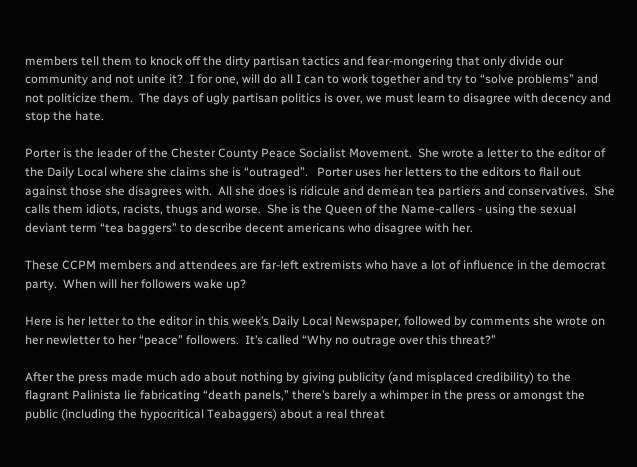members tell them to knock off the dirty partisan tactics and fear-mongering that only divide our community and not unite it?  I for one, will do all I can to work together and try to “solve problems” and not politicize them.  The days of ugly partisan politics is over, we must learn to disagree with decency and stop the hate.

Porter is the leader of the Chester County Peace Socialist Movement.  She wrote a letter to the editor of the Daily Local where she claims she is “outraged”.   Porter uses her letters to the editors to flail out against those she disagrees with.  All she does is ridicule and demean tea partiers and conservatives.  She calls them idiots, racists, thugs and worse.  She is the Queen of the Name-callers - using the sexual deviant term “tea baggers” to describe decent americans who disagree with her.

These CCPM members and attendees are far-left extremists who have a lot of influence in the democrat party.  When will her followers wake up?

Here is her letter to the editor in this week’s Daily Local Newspaper, followed by comments she wrote on her newletter to her “peace” followers.  It’s called “Why no outrage over this threat?”

After the press made much ado about nothing by giving publicity (and misplaced credibility) to the flagrant Palinista lie fabricating “death panels,” there’s barely a whimper in the press or amongst the public (including the hypocritical Teabaggers) about a real threat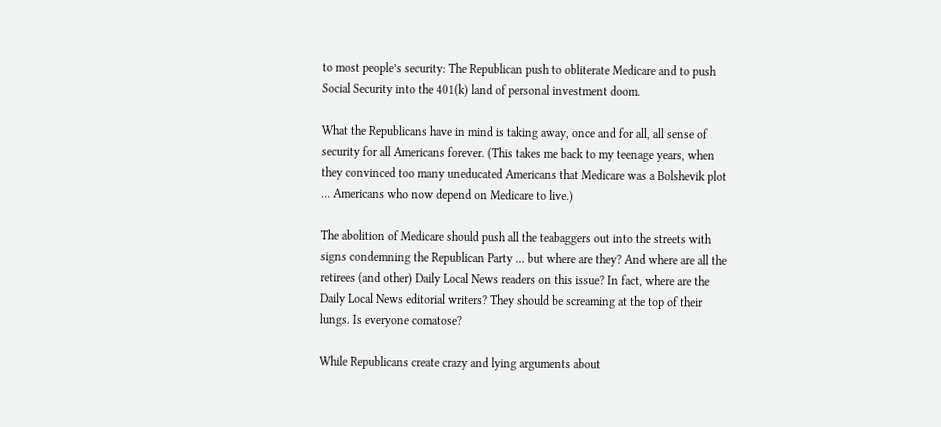to most people’s security: The Republican push to obliterate Medicare and to push Social Security into the 401(k) land of personal investment doom.

What the Republicans have in mind is taking away, once and for all, all sense of security for all Americans forever. (This takes me back to my teenage years, when they convinced too many uneducated Americans that Medicare was a Bolshevik plot … Americans who now depend on Medicare to live.)

The abolition of Medicare should push all the teabaggers out into the streets with signs condemning the Republican Party … but where are they? And where are all the retirees (and other) Daily Local News readers on this issue? In fact, where are the Daily Local News editorial writers? They should be screaming at the top of their lungs. Is everyone comatose?

While Republicans create crazy and lying arguments about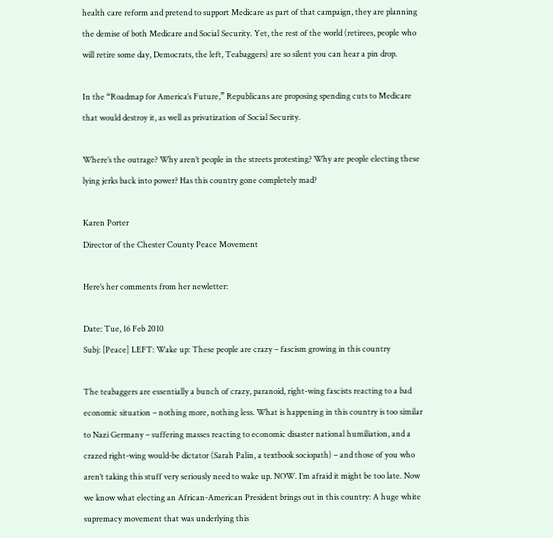health care reform and pretend to support Medicare as part of that campaign, they are planning the demise of both Medicare and Social Security. Yet, the rest of the world (retirees, people who will retire some day, Democrats, the left, Teabaggers) are so silent you can hear a pin drop.

In the “Roadmap for America’s Future,” Republicans are proposing spending cuts to Medicare that would destroy it, as well as privatization of Social Security.

Where’s the outrage? Why aren’t people in the streets protesting? Why are people electing these lying jerks back into power? Has this country gone completely mad?

Karen Porter
Director of the Chester County Peace Movement

Here’s her comments from her newletter:

Date: Tue, 16 Feb 2010
Subj: [Peace] LEFT: Wake up: These people are crazy – fascism growing in this country

The teabaggers are essentially a bunch of crazy, paranoid, right-wing fascists reacting to a bad economic situation – nothing more, nothing less. What is happening in this country is too similar to Nazi Germany – suffering masses reacting to economic disaster national humiliation, and a crazed right-wing would-be dictator (Sarah Palin, a textbook sociopath) – and those of you who aren’t taking this stuff very seriously need to wake up. NOW. I’m afraid it might be too late. Now we know what electing an African-American President brings out in this country: A huge white supremacy movement that was underlying this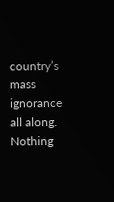country’s mass ignorance all along. Nothing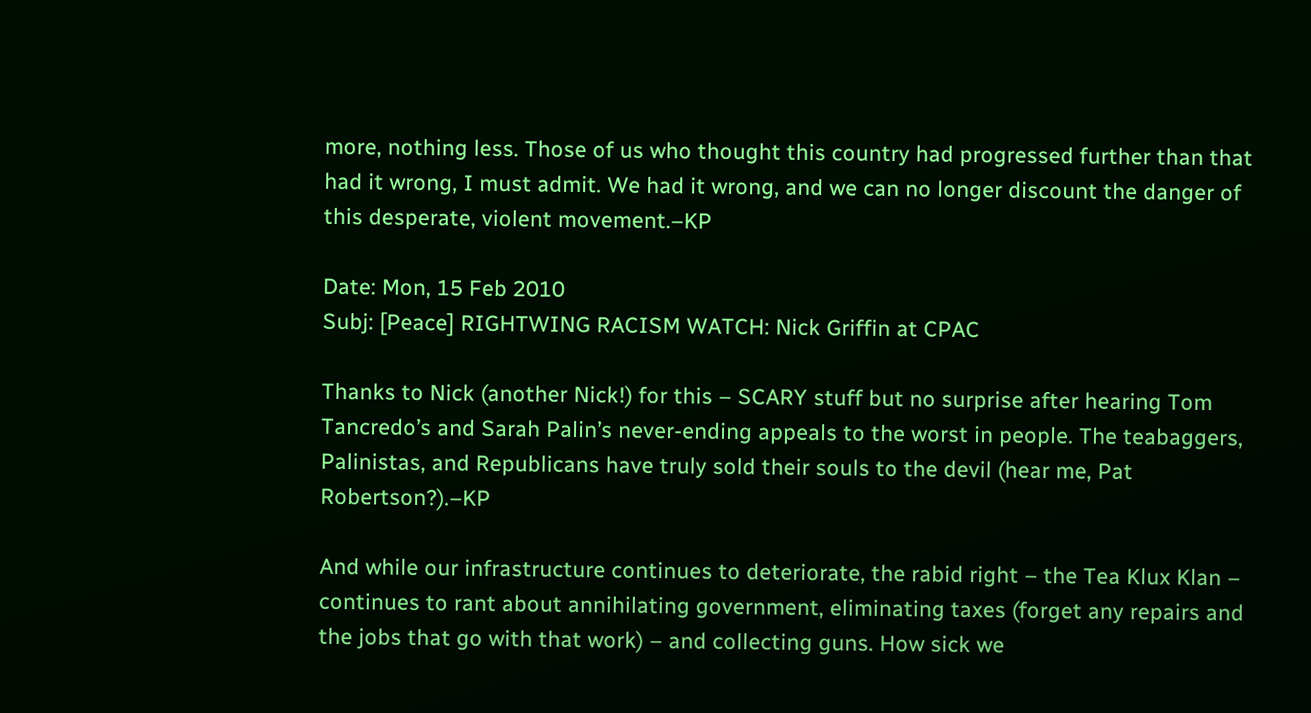more, nothing less. Those of us who thought this country had progressed further than that had it wrong, I must admit. We had it wrong, and we can no longer discount the danger of this desperate, violent movement.–KP

Date: Mon, 15 Feb 2010
Subj: [Peace] RIGHTWING RACISM WATCH: Nick Griffin at CPAC

Thanks to Nick (another Nick!) for this – SCARY stuff but no surprise after hearing Tom Tancredo’s and Sarah Palin’s never-ending appeals to the worst in people. The teabaggers, Palinistas, and Republicans have truly sold their souls to the devil (hear me, Pat Robertson?).–KP

And while our infrastructure continues to deteriorate, the rabid right – the Tea Klux Klan – continues to rant about annihilating government, eliminating taxes (forget any repairs and the jobs that go with that work) – and collecting guns. How sick we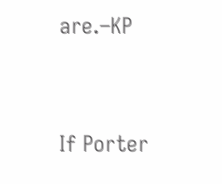are.–KP


If Porter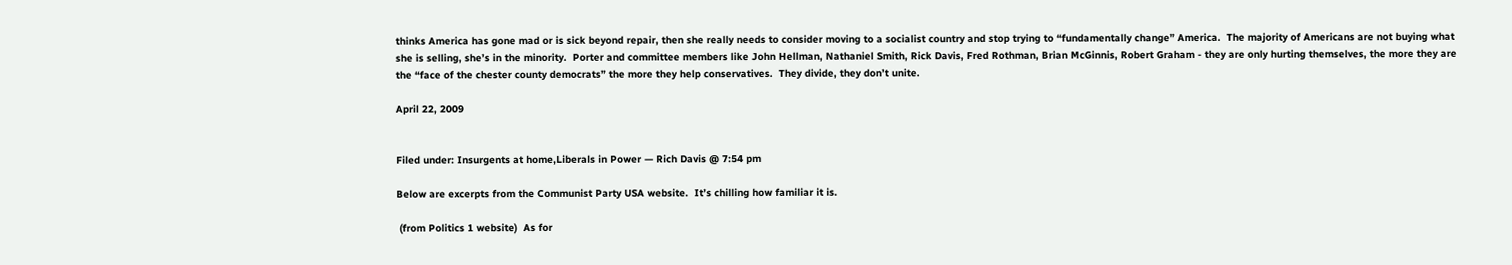thinks America has gone mad or is sick beyond repair, then she really needs to consider moving to a socialist country and stop trying to “fundamentally change” America.  The majority of Americans are not buying what she is selling, she’s in the minority.  Porter and committee members like John Hellman, Nathaniel Smith, Rick Davis, Fred Rothman, Brian McGinnis, Robert Graham - they are only hurting themselves, the more they are the “face of the chester county democrats” the more they help conservatives.  They divide, they don’t unite.

April 22, 2009


Filed under: Insurgents at home,Liberals in Power — Rich Davis @ 7:54 pm

Below are excerpts from the Communist Party USA website.  It’s chilling how familiar it is.

 (from Politics 1 website)  As for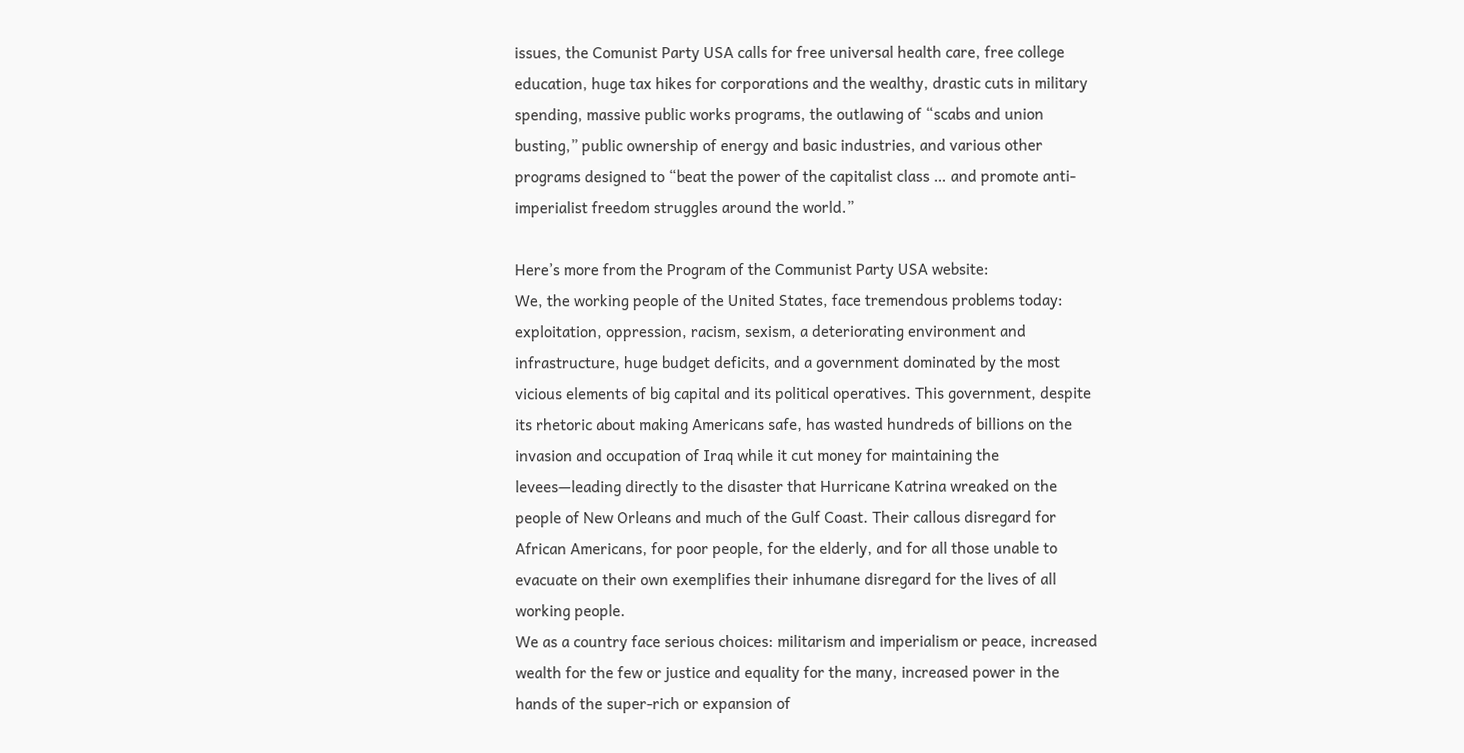issues, the Comunist Party USA calls for free universal health care, free college education, huge tax hikes for corporations and the wealthy, drastic cuts in military spending, massive public works programs, the outlawing of “scabs and union busting,” public ownership of energy and basic industries, and various other programs designed to “beat the power of the capitalist class … and promote anti-imperialist freedom struggles around the world.”

Here’s more from the Program of the Communist Party USA website:
We, the working people of the United States, face tremendous problems today: exploitation, oppression, racism, sexism, a deteriorating environment and infrastructure, huge budget deficits, and a government dominated by the most vicious elements of big capital and its political operatives. This government, despite its rhetoric about making Americans safe, has wasted hundreds of billions on the invasion and occupation of Iraq while it cut money for maintaining the levees—leading directly to the disaster that Hurricane Katrina wreaked on the people of New Orleans and much of the Gulf Coast. Their callous disregard for African Americans, for poor people, for the elderly, and for all those unable to evacuate on their own exemplifies their inhumane disregard for the lives of all working people.
We as a country face serious choices: militarism and imperialism or peace, increased wealth for the few or justice and equality for the many, increased power in the hands of the super-rich or expansion of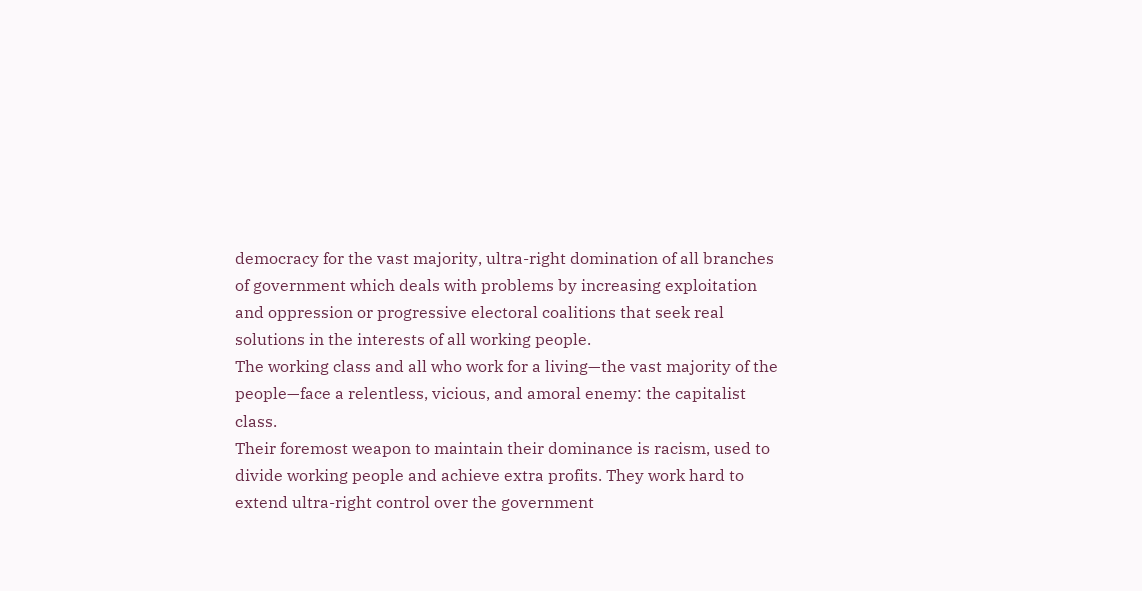democracy for the vast majority, ultra-right domination of all branches of government which deals with problems by increasing exploitation and oppression or progressive electoral coalitions that seek real solutions in the interests of all working people.
The working class and all who work for a living—the vast majority of the people—face a relentless, vicious, and amoral enemy: the capitalist class.
Their foremost weapon to maintain their dominance is racism, used to divide working people and achieve extra profits. They work hard to extend ultra-right control over the government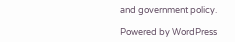and government policy.

Powered by WordPress